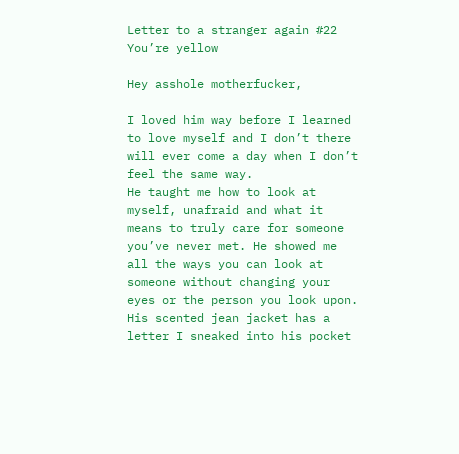Letter to a stranger again #22 You’re yellow

Hey asshole motherfucker,

I loved him way before I learned to love myself and I don’t there will ever come a day when I don’t feel the same way.
He taught me how to look at myself, unafraid and what it means to truly care for someone you’ve never met. He showed me all the ways you can look at someone without changing your eyes or the person you look upon.
His scented jean jacket has a letter I sneaked into his pocket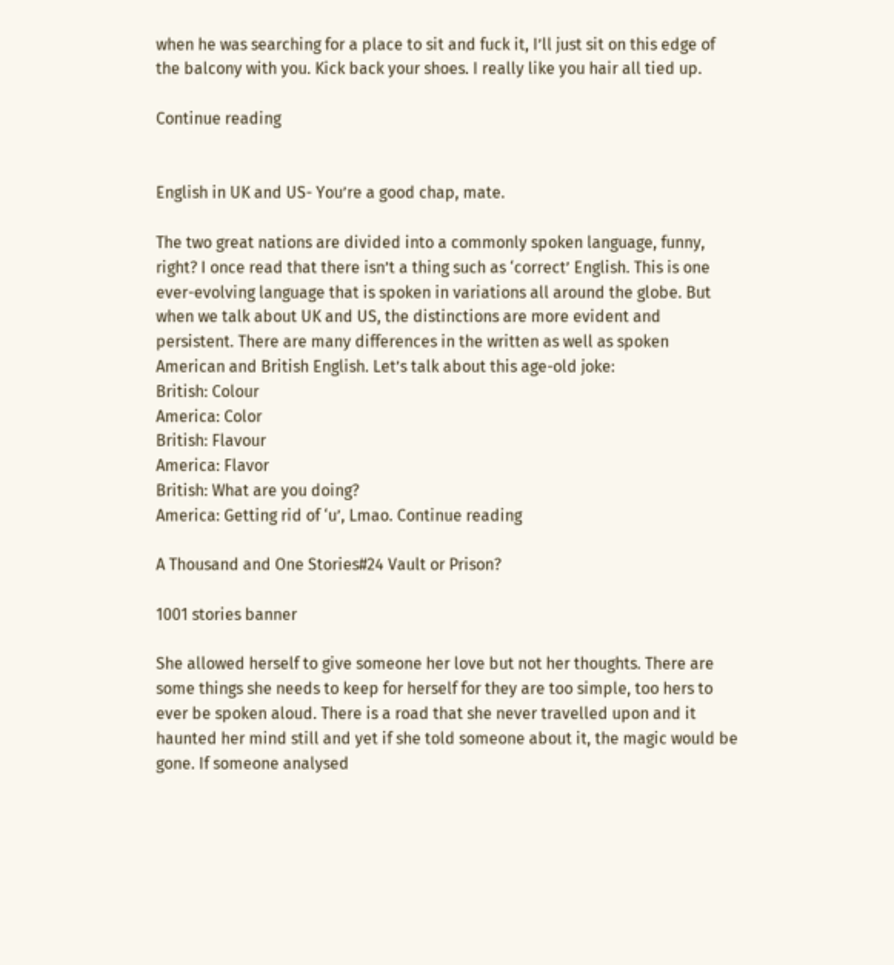when he was searching for a place to sit and fuck it, I’ll just sit on this edge of the balcony with you. Kick back your shoes. I really like you hair all tied up.

Continue reading


English in UK and US- You’re a good chap, mate.

The two great nations are divided into a commonly spoken language, funny, right? I once read that there isn’t a thing such as ‘correct’ English. This is one ever-evolving language that is spoken in variations all around the globe. But when we talk about UK and US, the distinctions are more evident and persistent. There are many differences in the written as well as spoken American and British English. Let’s talk about this age-old joke:
British: Colour
America: Color
British: Flavour
America: Flavor
British: What are you doing?
America: Getting rid of ‘u’, Lmao. Continue reading

A Thousand and One Stories#24 Vault or Prison?

1001 stories banner

She allowed herself to give someone her love but not her thoughts. There are some things she needs to keep for herself for they are too simple, too hers to ever be spoken aloud. There is a road that she never travelled upon and it haunted her mind still and yet if she told someone about it, the magic would be gone. If someone analysed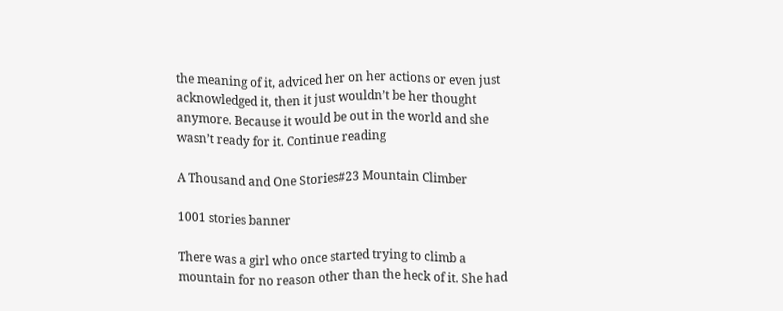the meaning of it, adviced her on her actions or even just acknowledged it, then it just wouldn’t be her thought anymore. Because it would be out in the world and she wasn’t ready for it. Continue reading

A Thousand and One Stories#23 Mountain Climber

1001 stories banner

There was a girl who once started trying to climb a mountain for no reason other than the heck of it. She had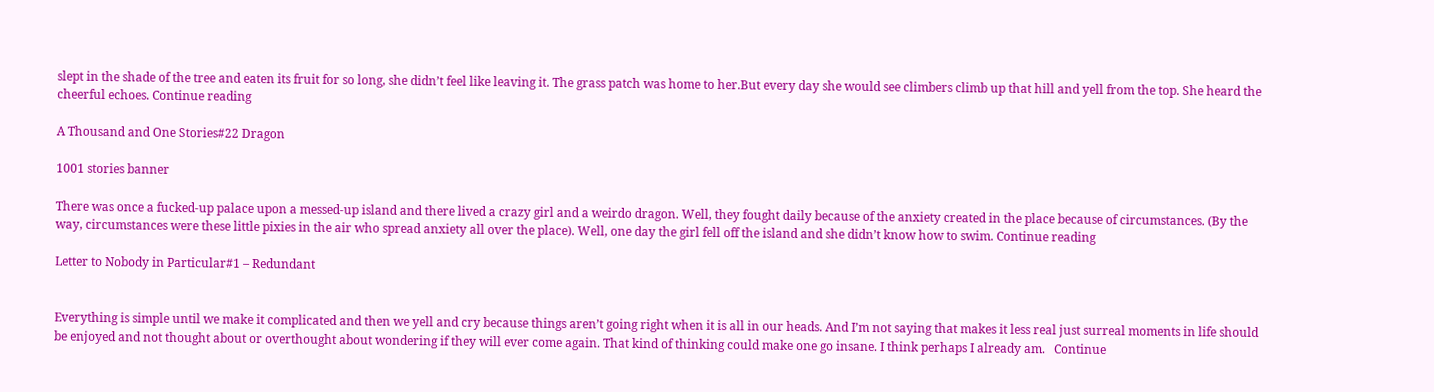slept in the shade of the tree and eaten its fruit for so long, she didn’t feel like leaving it. The grass patch was home to her.But every day she would see climbers climb up that hill and yell from the top. She heard the cheerful echoes. Continue reading

A Thousand and One Stories#22 Dragon

1001 stories banner

There was once a fucked-up palace upon a messed-up island and there lived a crazy girl and a weirdo dragon. Well, they fought daily because of the anxiety created in the place because of circumstances. (By the way, circumstances were these little pixies in the air who spread anxiety all over the place). Well, one day the girl fell off the island and she didn’t know how to swim. Continue reading

Letter to Nobody in Particular#1 – Redundant


Everything is simple until we make it complicated and then we yell and cry because things aren’t going right when it is all in our heads. And I’m not saying that makes it less real just surreal moments in life should be enjoyed and not thought about or overthought about wondering if they will ever come again. That kind of thinking could make one go insane. I think perhaps I already am.   Continue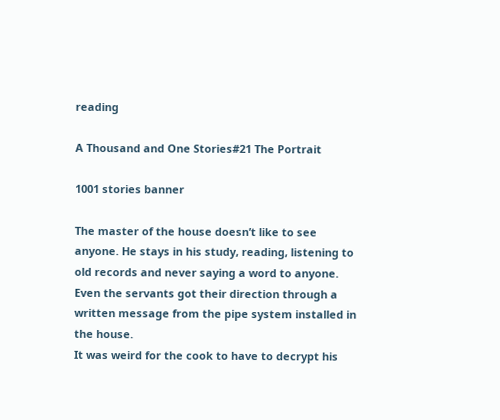reading

A Thousand and One Stories#21 The Portrait

1001 stories banner

The master of the house doesn’t like to see anyone. He stays in his study, reading, listening to old records and never saying a word to anyone. Even the servants got their direction through a written message from the pipe system installed in the house.
It was weird for the cook to have to decrypt his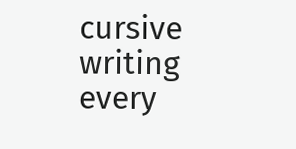cursive writing every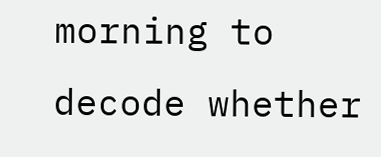morning to decode whether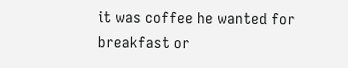it was coffee he wanted for breakfast or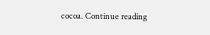cocoa. Continue reading